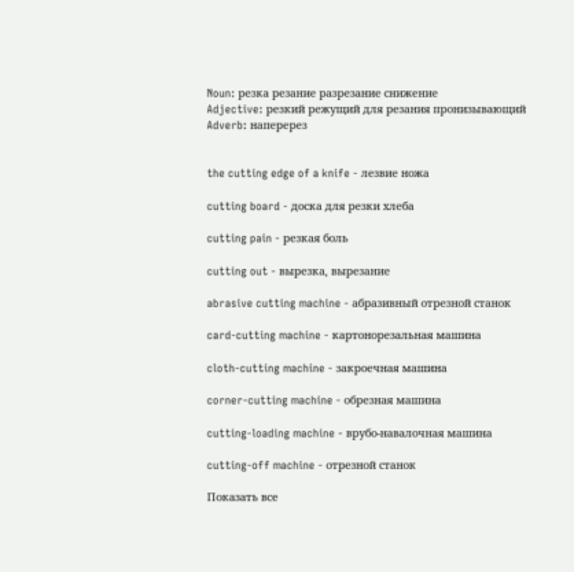Noun: резка резание разрезание снижение
Adjective: резкий режущий для резания пронизывающий
Adverb: наперерез


the cutting edge of a knife - лезвие ножа

cutting board - доска для резки хлеба

cutting pain - резкая боль

cutting out - вырезка, вырезание

abrasive cutting machine - абразивный отрезной станок

card-cutting machine - картонорезальная машина

cloth-cutting machine - закроечная машина

corner-cutting machine - обрезная машина

cutting-loading machine - врубо-навалочная машина

cutting-off machine - отрезной станок

Показать все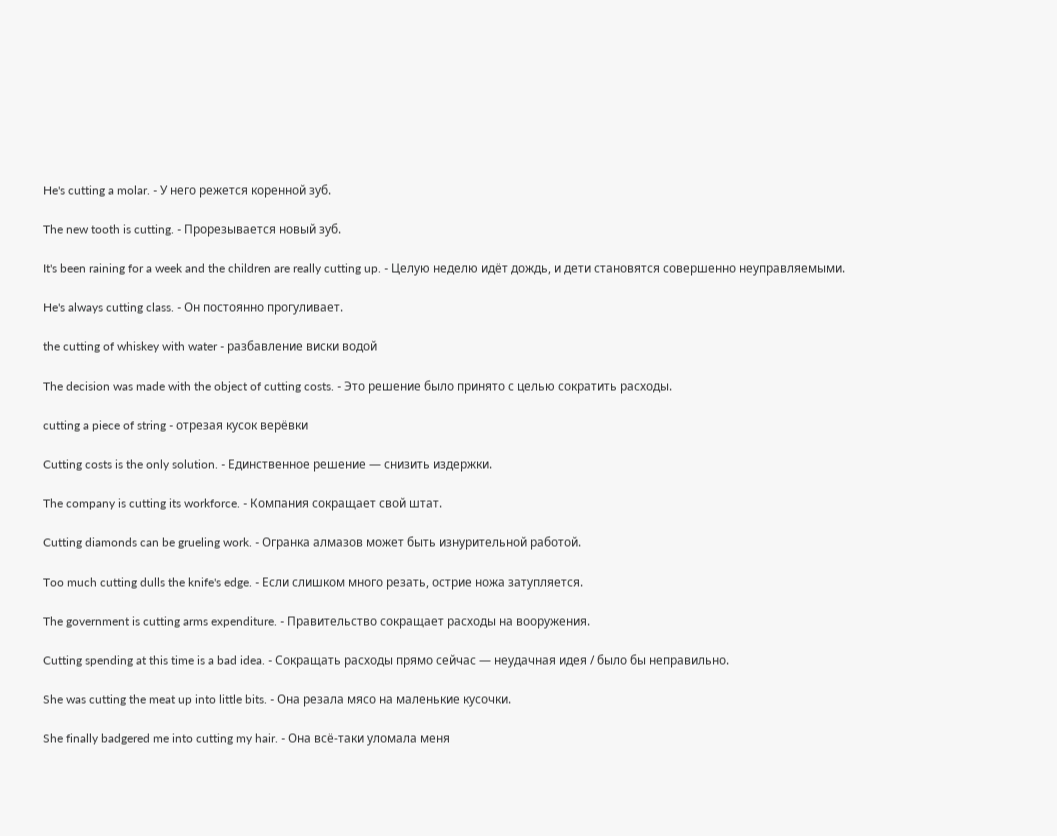He's cutting a molar. - У него режется коренной зуб.

The new tooth is cutting. - Прорезывается новый зуб.

It's been raining for a week and the children are really cutting up. - Целую неделю идёт дождь, и дети становятся совершенно неуправляемыми.

He's always cutting class. - Он постоянно прогуливает.

the cutting of whiskey with water - разбавление виски водой

The decision was made with the object of cutting costs. - Это решение было принято с целью сократить расходы.

cutting a piece of string - отрезая кусок верёвки

Cutting costs is the only solution. - Единственное решение — снизить издержки.

The company is cutting its workforce. - Компания сокращает свой штат.

Cutting diamonds can be grueling work. - Огранка алмазов может быть изнурительной работой.

Too much cutting dulls the knife's edge. - Если слишком много резать, острие ножа затупляется.

The government is cutting arms expenditure. - Правительство сокращает расходы на вооружения.

Cutting spending at this time is a bad idea. - Сокращать расходы прямо сейчас — неудачная идея / было бы неправильно.

She was cutting the meat up into little bits. - Она резала мясо на маленькие кусочки.

She finally badgered me into cutting my hair. - Она всё-таки уломала меня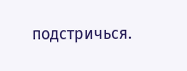подстричься.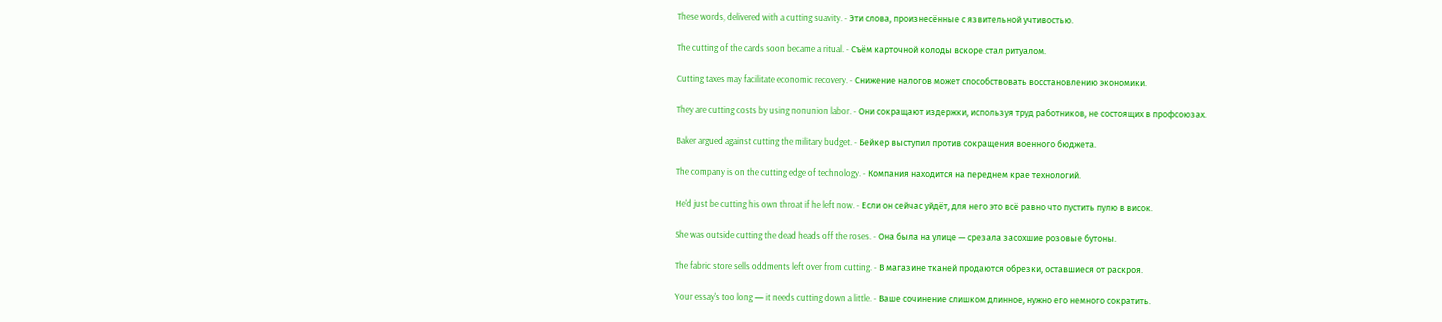These words, delivered with a cutting suavity. - Эти слова, произнесённые с язвительной учтивостью.

The cutting of the cards soon became a ritual. - Съём карточной колоды вскоре стал ритуалом.

Cutting taxes may facilitate economic recovery. - Снижение налогов может способствовать восстановлению экономики.

They are cutting costs by using nonunion labor. - Они сокращают издержки, используя труд работников, не состоящих в профсоюзах.

Baker argued against cutting the military budget. - Бейкер выступил против сокращения военного бюджета.

The company is on the cutting edge of technology. - Компания находится на переднем крае технологий.

He'd just be cutting his own throat if he left now. - Если он сейчас уйдёт, для него это всё равно что пустить пулю в висок.

She was outside cutting the dead heads off the roses. - Она была на улице — срезала засохшие розовые бутоны.

The fabric store sells oddments left over from cutting. - В магазине тканей продаются обрезки, оставшиеся от раскроя.

Your essay's too long — it needs cutting down a little. - Ваше сочинение слишком длинное, нужно его немного сократить.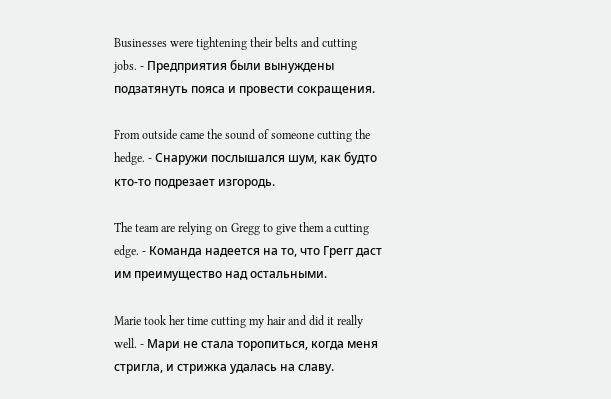Businesses were tightening their belts and cutting jobs. - Предприятия были вынуждены подзатянуть пояса и провести сокращения.

From outside came the sound of someone cutting the hedge. - Снаружи послышался шум, как будто кто-то подрезает изгородь.

The team are relying on Gregg to give them a cutting edge. - Команда надеется на то, что Грегг даст им преимущество над остальными.

Marie took her time cutting my hair and did it really well. - Мари не стала торопиться, когда меня стригла, и стрижка удалась на славу.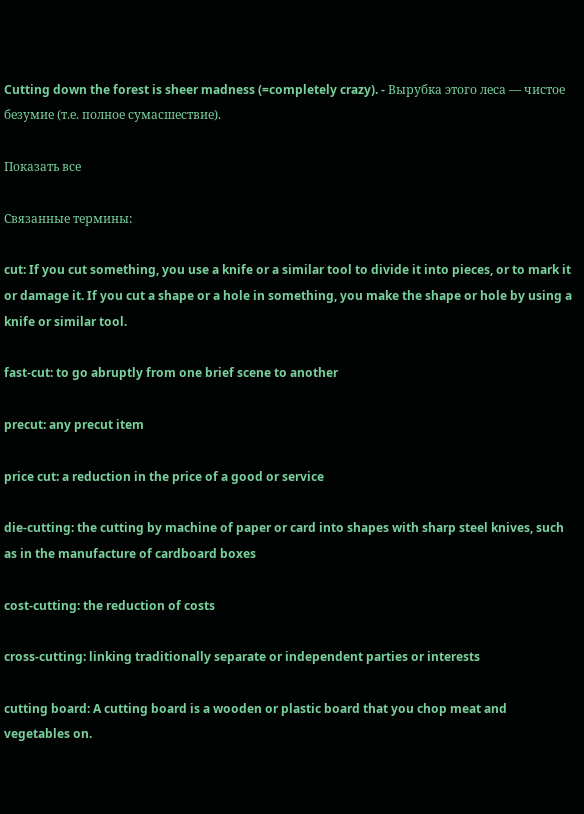Cutting down the forest is sheer madness (=completely crazy). - Вырубка этого леса — чистое безумие (т.е. полное сумасшествие).

Показать все

Связанные термины:

cut: If you cut something, you use a knife or a similar tool to divide it into pieces, or to mark it or damage it. If you cut a shape or a hole in something, you make the shape or hole by using a knife or similar tool.

fast-cut: to go abruptly from one brief scene to another

precut: any precut item

price cut: a reduction in the price of a good or service

die-cutting: the cutting by machine of paper or card into shapes with sharp steel knives, such as in the manufacture of cardboard boxes

cost-cutting: the reduction of costs

cross-cutting: linking traditionally separate or independent parties or interests

cutting board: A cutting board is a wooden or plastic board that you chop meat and vegetables on.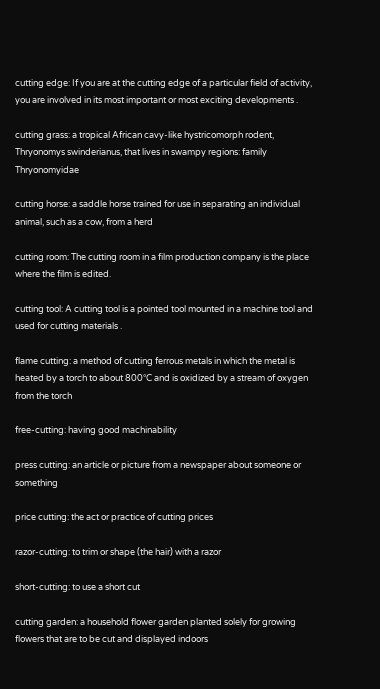cutting edge: If you are at the cutting edge of a particular field of activity, you are involved in its most important or most exciting developments .

cutting grass: a tropical African cavy-like hystricomorph rodent, Thryonomys swinderianus, that lives in swampy regions: family Thryonomyidae

cutting horse: a saddle horse trained for use in separating an individual animal, such as a cow, from a herd

cutting room: The cutting room in a film production company is the place where the film is edited.

cutting tool: A cutting tool is a pointed tool mounted in a machine tool and used for cutting materials .

flame cutting: a method of cutting ferrous metals in which the metal is heated by a torch to about 800°C and is oxidized by a stream of oxygen from the torch

free-cutting: having good machinability

press cutting: an article or picture from a newspaper about someone or something

price cutting: the act or practice of cutting prices

razor-cutting: to trim or shape (the hair) with a razor

short-cutting: to use a short cut

cutting garden: a household flower garden planted solely for growing flowers that are to be cut and displayed indoors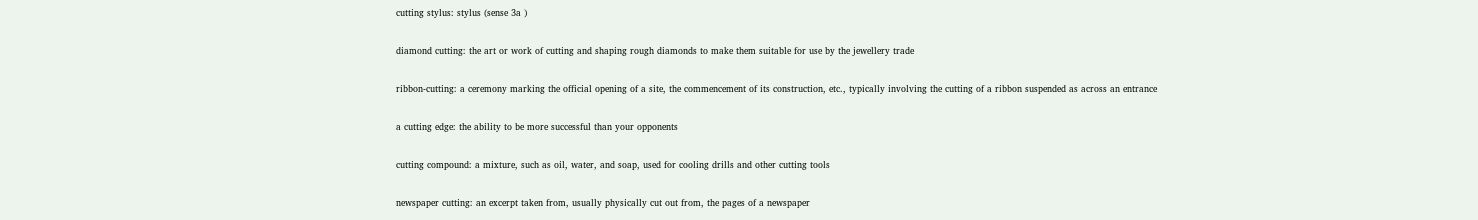cutting stylus: stylus (sense 3a )

diamond cutting: the art or work of cutting and shaping rough diamonds to make them suitable for use by the jewellery trade

ribbon-cutting: a ceremony marking the official opening of a site, the commencement of its construction, etc., typically involving the cutting of a ribbon suspended as across an entrance

a cutting edge: the ability to be more successful than your opponents

cutting compound: a mixture, such as oil, water, and soap, used for cooling drills and other cutting tools

newspaper cutting: an excerpt taken from, usually physically cut out from, the pages of a newspaper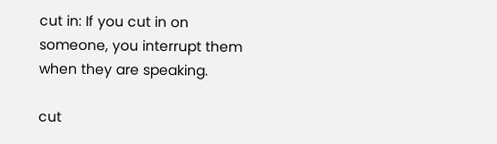cut in: If you cut in on someone, you interrupt them when they are speaking.

cut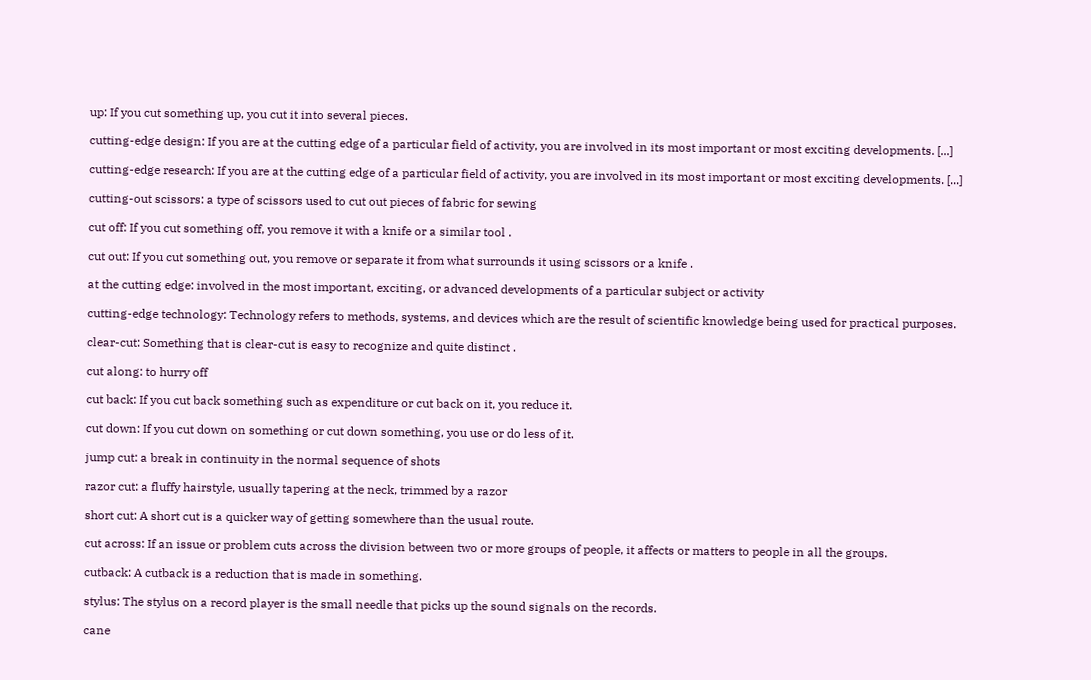up: If you cut something up, you cut it into several pieces.

cutting-edge design: If you are at the cutting edge of a particular field of activity, you are involved in its most important or most exciting developments. [...]

cutting-edge research: If you are at the cutting edge of a particular field of activity, you are involved in its most important or most exciting developments. [...]

cutting-out scissors: a type of scissors used to cut out pieces of fabric for sewing

cut off: If you cut something off, you remove it with a knife or a similar tool .

cut out: If you cut something out, you remove or separate it from what surrounds it using scissors or a knife .

at the cutting edge: involved in the most important, exciting, or advanced developments of a particular subject or activity

cutting-edge technology: Technology refers to methods, systems, and devices which are the result of scientific knowledge being used for practical purposes.

clear-cut: Something that is clear-cut is easy to recognize and quite distinct .

cut along: to hurry off

cut back: If you cut back something such as expenditure or cut back on it, you reduce it.

cut down: If you cut down on something or cut down something, you use or do less of it.

jump cut: a break in continuity in the normal sequence of shots

razor cut: a fluffy hairstyle, usually tapering at the neck, trimmed by a razor

short cut: A short cut is a quicker way of getting somewhere than the usual route.

cut across: If an issue or problem cuts across the division between two or more groups of people, it affects or matters to people in all the groups.

cutback: A cutback is a reduction that is made in something.

stylus: The stylus on a record player is the small needle that picks up the sound signals on the records.

cane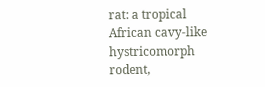rat: a tropical African cavy-like hystricomorph rodent,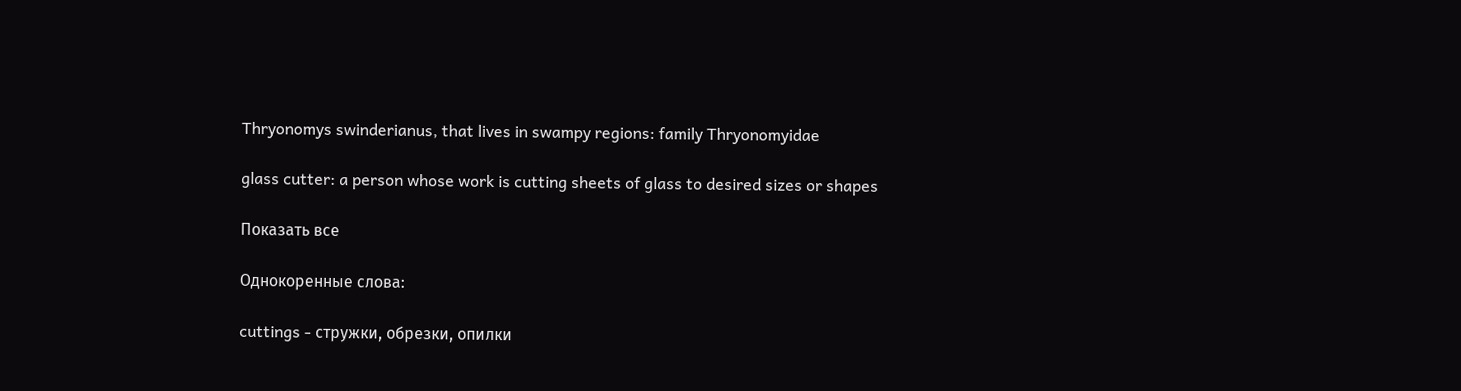Thryonomys swinderianus, that lives in swampy regions: family Thryonomyidae

glass cutter: a person whose work is cutting sheets of glass to desired sizes or shapes

Показать все

Однокоренные слова:

cuttings - стружки, обрезки, опилки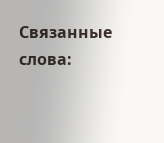Связанные слова: